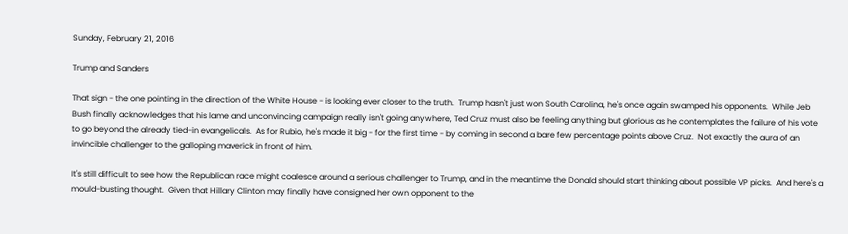Sunday, February 21, 2016

Trump and Sanders

That sign - the one pointing in the direction of the White House - is looking ever closer to the truth.  Trump hasn't just won South Carolina, he's once again swamped his opponents.  While Jeb Bush finally acknowledges that his lame and unconvincing campaign really isn't going anywhere, Ted Cruz must also be feeling anything but glorious as he contemplates the failure of his vote to go beyond the already tied-in evangelicals.  As for Rubio, he's made it big - for the first time - by coming in second a bare few percentage points above Cruz.  Not exactly the aura of an invincible challenger to the galloping maverick in front of him.

It's still difficult to see how the Republican race might coalesce around a serious challenger to Trump, and in the meantime the Donald should start thinking about possible VP picks.  And here's a mould-busting thought.  Given that Hillary Clinton may finally have consigned her own opponent to the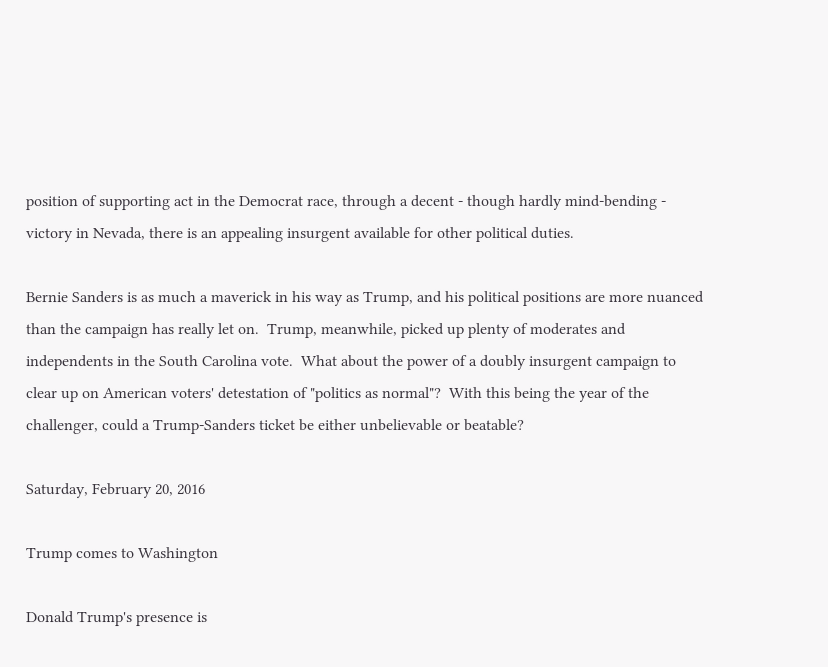position of supporting act in the Democrat race, through a decent - though hardly mind-bending - victory in Nevada, there is an appealing insurgent available for other political duties.

Bernie Sanders is as much a maverick in his way as Trump, and his political positions are more nuanced than the campaign has really let on.  Trump, meanwhile, picked up plenty of moderates and independents in the South Carolina vote.  What about the power of a doubly insurgent campaign to clear up on American voters' detestation of "politics as normal"?  With this being the year of the challenger, could a Trump-Sanders ticket be either unbelievable or beatable?

Saturday, February 20, 2016

Trump comes to Washington

Donald Trump's presence is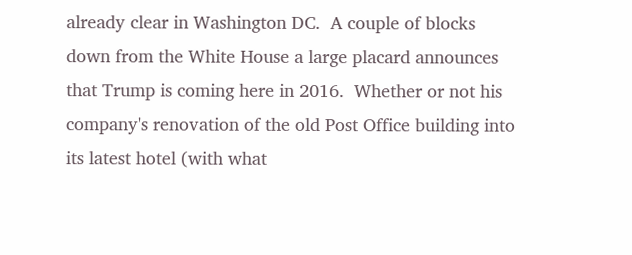already clear in Washington DC.  A couple of blocks down from the White House a large placard announces that Trump is coming here in 2016.  Whether or not his company's renovation of the old Post Office building into its latest hotel (with what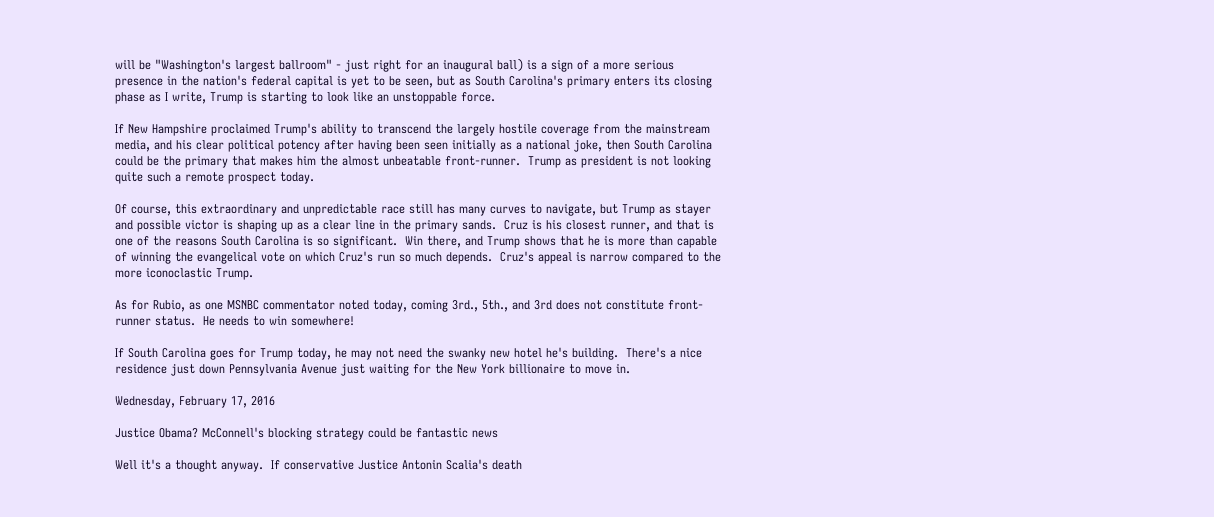will be "Washington's largest ballroom" - just right for an inaugural ball) is a sign of a more serious presence in the nation's federal capital is yet to be seen, but as South Carolina's primary enters its closing phase as I write, Trump is starting to look like an unstoppable force.

If New Hampshire proclaimed Trump's ability to transcend the largely hostile coverage from the mainstream media, and his clear political potency after having been seen initially as a national joke, then South Carolina could be the primary that makes him the almost unbeatable front-runner.  Trump as president is not looking quite such a remote prospect today.

Of course, this extraordinary and unpredictable race still has many curves to navigate, but Trump as stayer and possible victor is shaping up as a clear line in the primary sands.  Cruz is his closest runner, and that is one of the reasons South Carolina is so significant.  Win there, and Trump shows that he is more than capable of winning the evangelical vote on which Cruz's run so much depends.  Cruz's appeal is narrow compared to the more iconoclastic Trump.

As for Rubio, as one MSNBC commentator noted today, coming 3rd., 5th., and 3rd does not constitute front-runner status.  He needs to win somewhere!

If South Carolina goes for Trump today, he may not need the swanky new hotel he's building.  There's a nice residence just down Pennsylvania Avenue just waiting for the New York billionaire to move in.

Wednesday, February 17, 2016

Justice Obama? McConnell's blocking strategy could be fantastic news

Well it's a thought anyway.  If conservative Justice Antonin Scalia's death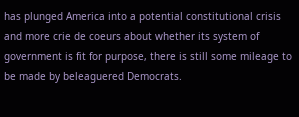has plunged America into a potential constitutional crisis and more crie de coeurs about whether its system of government is fit for purpose, there is still some mileage to be made by beleaguered Democrats.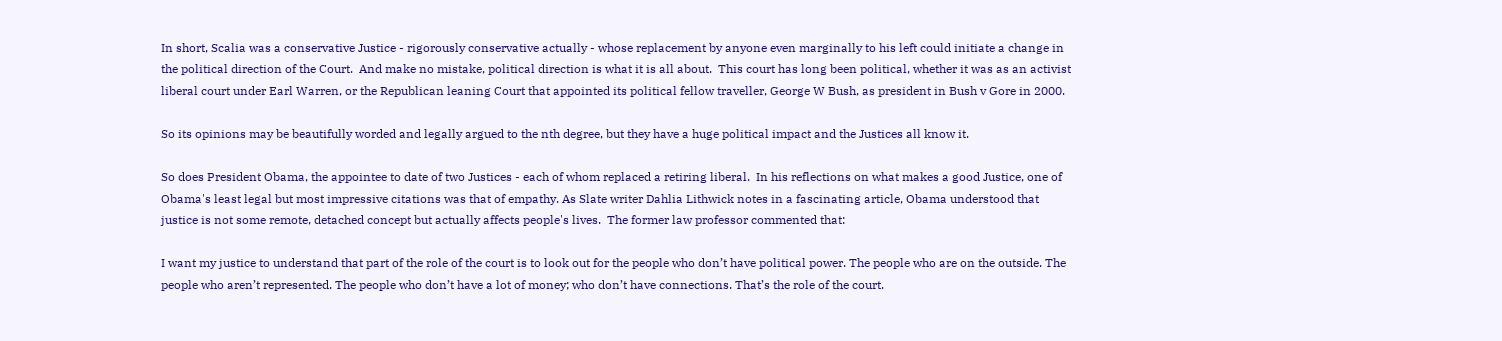In short, Scalia was a conservative Justice - rigorously conservative actually - whose replacement by anyone even marginally to his left could initiate a change in the political direction of the Court.  And make no mistake, political direction is what it is all about.  This court has long been political, whether it was as an activist liberal court under Earl Warren, or the Republican leaning Court that appointed its political fellow traveller, George W Bush, as president in Bush v Gore in 2000.

So its opinions may be beautifully worded and legally argued to the nth degree, but they have a huge political impact and the Justices all know it.

So does President Obama, the appointee to date of two Justices - each of whom replaced a retiring liberal.  In his reflections on what makes a good Justice, one of Obama's least legal but most impressive citations was that of empathy. As Slate writer Dahlia Lithwick notes in a fascinating article, Obama understood that justice is not some remote, detached concept but actually affects people's lives.  The former law professor commented that:

I want my justice to understand that part of the role of the court is to look out for the people who don’t have political power. The people who are on the outside. The people who aren’t represented. The people who don’t have a lot of money; who don’t have connections. That’s the role of the court.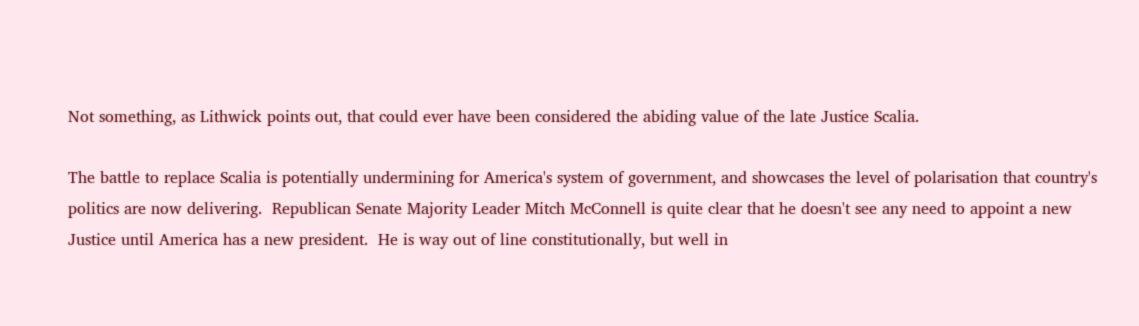Not something, as Lithwick points out, that could ever have been considered the abiding value of the late Justice Scalia.

The battle to replace Scalia is potentially undermining for America's system of government, and showcases the level of polarisation that country's politics are now delivering.  Republican Senate Majority Leader Mitch McConnell is quite clear that he doesn't see any need to appoint a new Justice until America has a new president.  He is way out of line constitutionally, but well in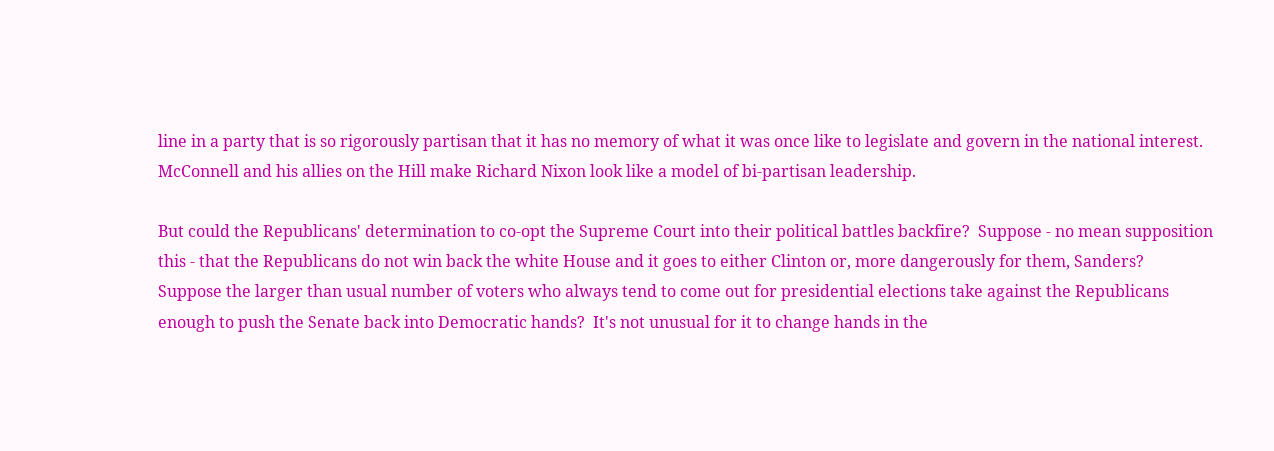line in a party that is so rigorously partisan that it has no memory of what it was once like to legislate and govern in the national interest.  McConnell and his allies on the Hill make Richard Nixon look like a model of bi-partisan leadership.

But could the Republicans' determination to co-opt the Supreme Court into their political battles backfire?  Suppose - no mean supposition this - that the Republicans do not win back the white House and it goes to either Clinton or, more dangerously for them, Sanders?  Suppose the larger than usual number of voters who always tend to come out for presidential elections take against the Republicans enough to push the Senate back into Democratic hands?  It's not unusual for it to change hands in the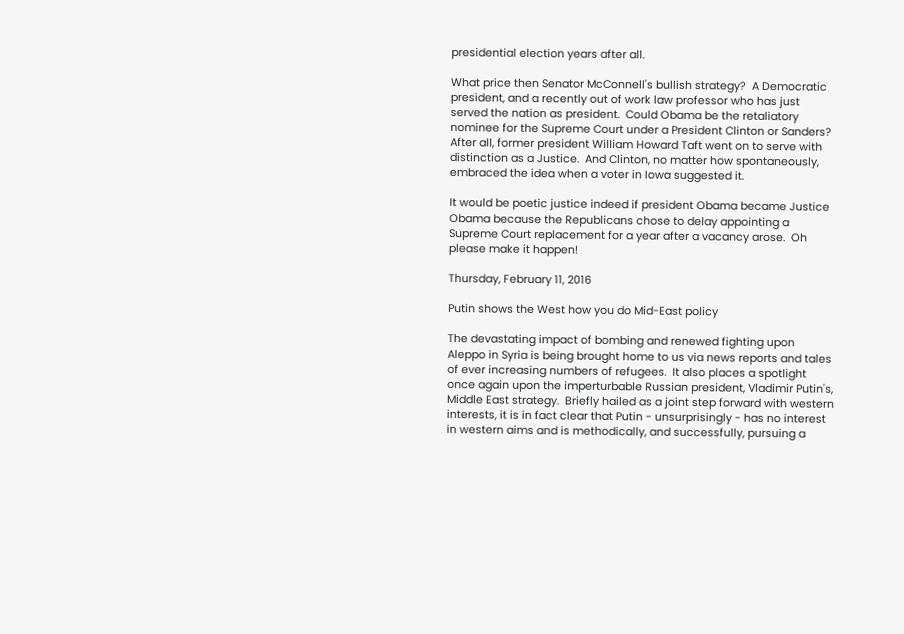presidential election years after all.

What price then Senator McConnell's bullish strategy?  A Democratic president, and a recently out of work law professor who has just served the nation as president.  Could Obama be the retaliatory nominee for the Supreme Court under a President Clinton or Sanders?  After all, former president William Howard Taft went on to serve with distinction as a Justice.  And Clinton, no matter how spontaneously, embraced the idea when a voter in Iowa suggested it.

It would be poetic justice indeed if president Obama became Justice Obama because the Republicans chose to delay appointing a Supreme Court replacement for a year after a vacancy arose.  Oh please make it happen!

Thursday, February 11, 2016

Putin shows the West how you do Mid-East policy

The devastating impact of bombing and renewed fighting upon Aleppo in Syria is being brought home to us via news reports and tales of ever increasing numbers of refugees.  It also places a spotlight once again upon the imperturbable Russian president, Vladimir Putin's, Middle East strategy.  Briefly hailed as a joint step forward with western interests, it is in fact clear that Putin - unsurprisingly - has no interest in western aims and is methodically, and successfully, pursuing a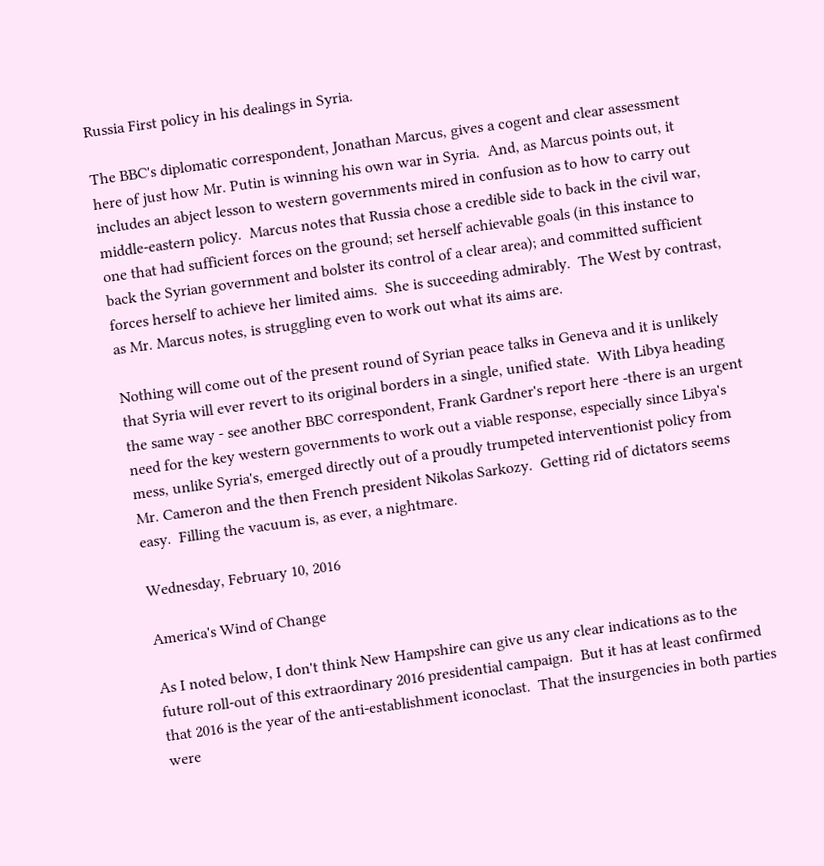Russia First policy in his dealings in Syria.

The BBC's diplomatic correspondent, Jonathan Marcus, gives a cogent and clear assessment here of just how Mr. Putin is winning his own war in Syria.  And, as Marcus points out, it includes an abject lesson to western governments mired in confusion as to how to carry out middle-eastern policy.  Marcus notes that Russia chose a credible side to back in the civil war, one that had sufficient forces on the ground; set herself achievable goals (in this instance to back the Syrian government and bolster its control of a clear area); and committed sufficient forces herself to achieve her limited aims.  She is succeeding admirably.  The West by contrast, as Mr. Marcus notes, is struggling even to work out what its aims are.

Nothing will come out of the present round of Syrian peace talks in Geneva and it is unlikely that Syria will ever revert to its original borders in a single, unified state.  With Libya heading the same way - see another BBC correspondent, Frank Gardner's report here -there is an urgent need for the key western governments to work out a viable response, especially since Libya's mess, unlike Syria's, emerged directly out of a proudly trumpeted interventionist policy from Mr. Cameron and the then French president Nikolas Sarkozy.  Getting rid of dictators seems easy.  Filling the vacuum is, as ever, a nightmare.

Wednesday, February 10, 2016

America's Wind of Change

As I noted below, I don't think New Hampshire can give us any clear indications as to the future roll-out of this extraordinary 2016 presidential campaign.  But it has at least confirmed that 2016 is the year of the anti-establishment iconoclast.  That the insurgencies in both parties were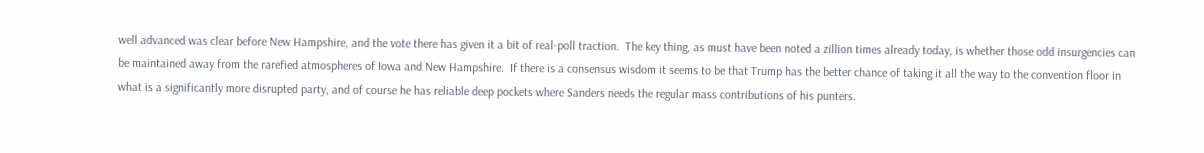well advanced was clear before New Hampshire, and the vote there has given it a bit of real-poll traction.  The key thing, as must have been noted a zillion times already today, is whether those odd insurgencies can be maintained away from the rarefied atmospheres of Iowa and New Hampshire.  If there is a consensus wisdom it seems to be that Trump has the better chance of taking it all the way to the convention floor in what is a significantly more disrupted party, and of course he has reliable deep pockets where Sanders needs the regular mass contributions of his punters.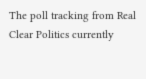The poll tracking from Real Clear Politics currently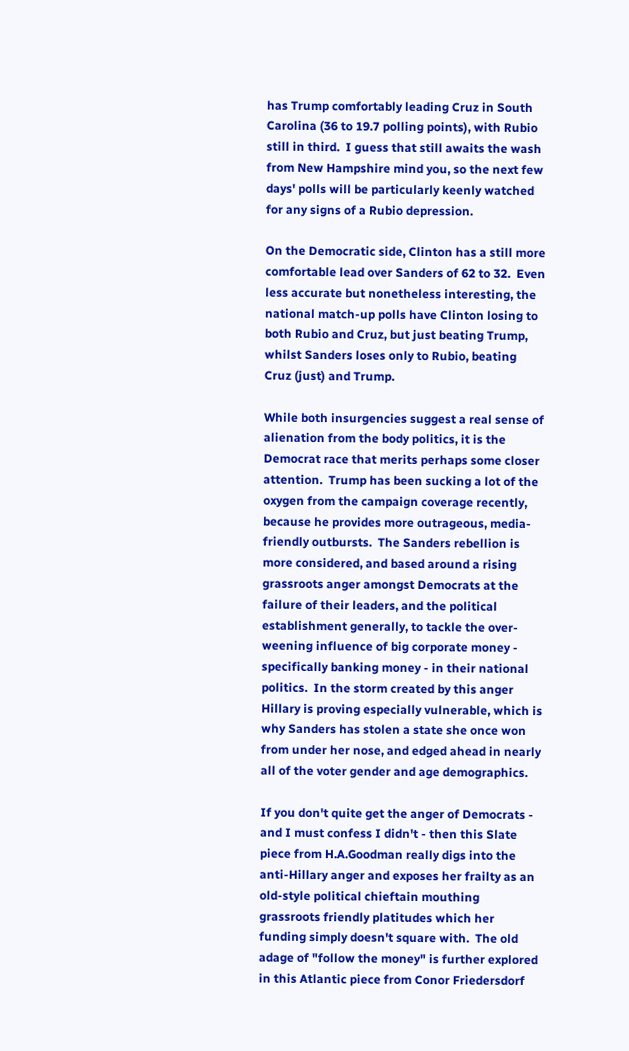has Trump comfortably leading Cruz in South Carolina (36 to 19.7 polling points), with Rubio still in third.  I guess that still awaits the wash from New Hampshire mind you, so the next few days' polls will be particularly keenly watched for any signs of a Rubio depression.

On the Democratic side, Clinton has a still more comfortable lead over Sanders of 62 to 32.  Even less accurate but nonetheless interesting, the national match-up polls have Clinton losing to both Rubio and Cruz, but just beating Trump, whilst Sanders loses only to Rubio, beating Cruz (just) and Trump.

While both insurgencies suggest a real sense of alienation from the body politics, it is the Democrat race that merits perhaps some closer attention.  Trump has been sucking a lot of the oxygen from the campaign coverage recently, because he provides more outrageous, media-friendly outbursts.  The Sanders rebellion is more considered, and based around a rising grassroots anger amongst Democrats at the failure of their leaders, and the political establishment generally, to tackle the over-weening influence of big corporate money - specifically banking money - in their national politics.  In the storm created by this anger Hillary is proving especially vulnerable, which is why Sanders has stolen a state she once won from under her nose, and edged ahead in nearly all of the voter gender and age demographics.

If you don't quite get the anger of Democrats - and I must confess I didn't - then this Slate piece from H.A.Goodman really digs into the anti-Hillary anger and exposes her frailty as an old-style political chieftain mouthing grassroots friendly platitudes which her funding simply doesn't square with.  The old adage of "follow the money" is further explored in this Atlantic piece from Conor Friedersdorf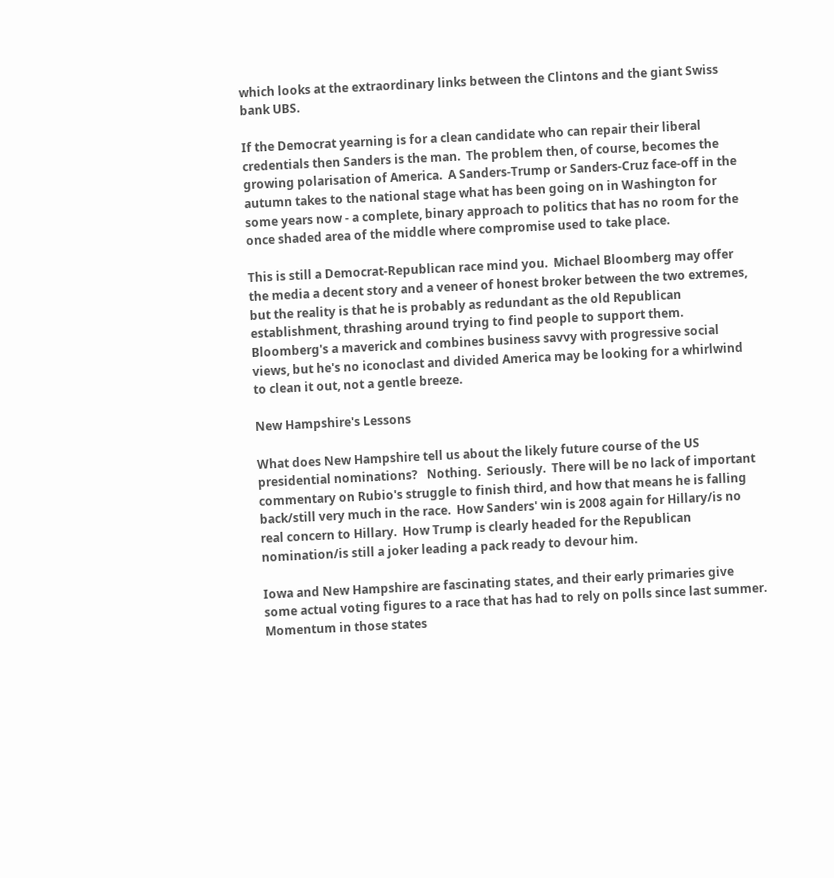which looks at the extraordinary links between the Clintons and the giant Swiss bank UBS.

If the Democrat yearning is for a clean candidate who can repair their liberal credentials then Sanders is the man.  The problem then, of course, becomes the growing polarisation of America.  A Sanders-Trump or Sanders-Cruz face-off in the autumn takes to the national stage what has been going on in Washington for some years now - a complete, binary approach to politics that has no room for the once shaded area of the middle where compromise used to take place.

This is still a Democrat-Republican race mind you.  Michael Bloomberg may offer the media a decent story and a veneer of honest broker between the two extremes, but the reality is that he is probably as redundant as the old Republican establishment, thrashing around trying to find people to support them.  Bloomberg's a maverick and combines business savvy with progressive social views, but he's no iconoclast and divided America may be looking for a whirlwind to clean it out, not a gentle breeze.

New Hampshire's Lessons

What does New Hampshire tell us about the likely future course of the US presidential nominations?   Nothing.  Seriously.  There will be no lack of important commentary on Rubio's struggle to finish third, and how that means he is falling back/still very much in the race.  How Sanders' win is 2008 again for Hillary/is no real concern to Hillary.  How Trump is clearly headed for the Republican nomination/is still a joker leading a pack ready to devour him.

Iowa and New Hampshire are fascinating states, and their early primaries give some actual voting figures to a race that has had to rely on polls since last summer.  Momentum in those states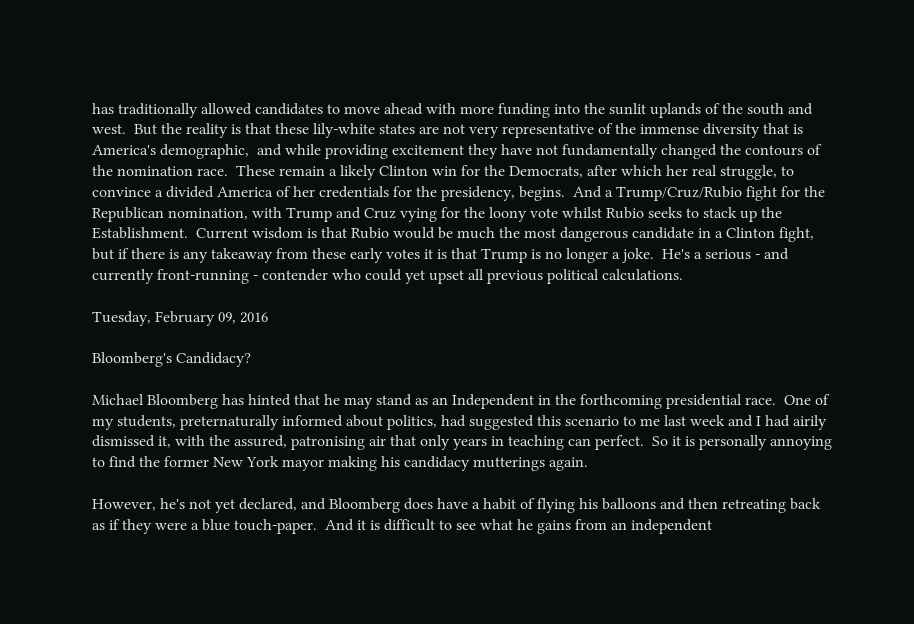has traditionally allowed candidates to move ahead with more funding into the sunlit uplands of the south and west.  But the reality is that these lily-white states are not very representative of the immense diversity that is America's demographic,  and while providing excitement they have not fundamentally changed the contours of the nomination race.  These remain a likely Clinton win for the Democrats, after which her real struggle, to convince a divided America of her credentials for the presidency, begins.  And a Trump/Cruz/Rubio fight for the Republican nomination, with Trump and Cruz vying for the loony vote whilst Rubio seeks to stack up the Establishment.  Current wisdom is that Rubio would be much the most dangerous candidate in a Clinton fight, but if there is any takeaway from these early votes it is that Trump is no longer a joke.  He's a serious - and currently front-running - contender who could yet upset all previous political calculations.

Tuesday, February 09, 2016

Bloomberg's Candidacy?

Michael Bloomberg has hinted that he may stand as an Independent in the forthcoming presidential race.  One of my students, preternaturally informed about politics, had suggested this scenario to me last week and I had airily dismissed it, with the assured, patronising air that only years in teaching can perfect.  So it is personally annoying to find the former New York mayor making his candidacy mutterings again.

However, he's not yet declared, and Bloomberg does have a habit of flying his balloons and then retreating back as if they were a blue touch-paper.  And it is difficult to see what he gains from an independent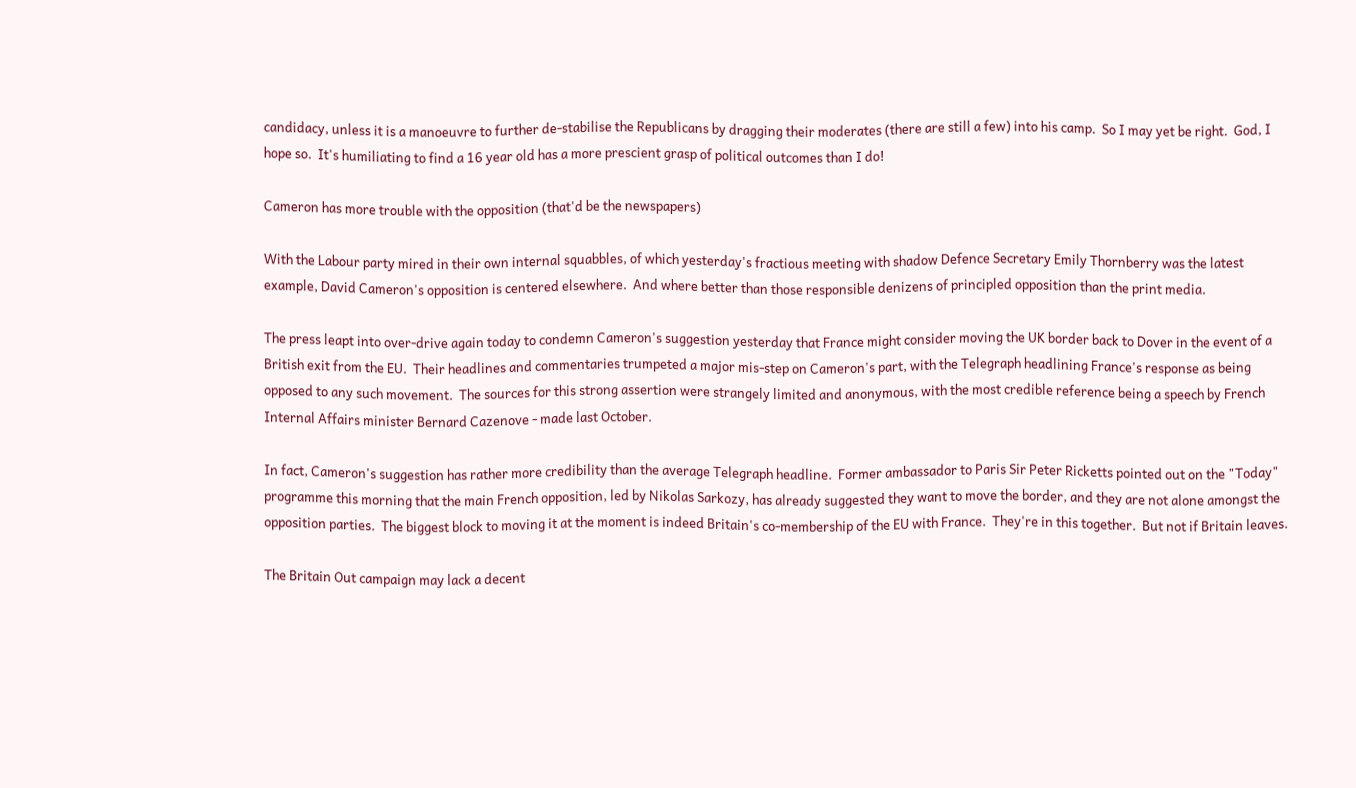candidacy, unless it is a manoeuvre to further de-stabilise the Republicans by dragging their moderates (there are still a few) into his camp.  So I may yet be right.  God, I hope so.  It's humiliating to find a 16 year old has a more prescient grasp of political outcomes than I do!

Cameron has more trouble with the opposition (that'd be the newspapers)

With the Labour party mired in their own internal squabbles, of which yesterday's fractious meeting with shadow Defence Secretary Emily Thornberry was the latest example, David Cameron's opposition is centered elsewhere.  And where better than those responsible denizens of principled opposition than the print media.

The press leapt into over-drive again today to condemn Cameron's suggestion yesterday that France might consider moving the UK border back to Dover in the event of a British exit from the EU.  Their headlines and commentaries trumpeted a major mis-step on Cameron's part, with the Telegraph headlining France's response as being opposed to any such movement.  The sources for this strong assertion were strangely limited and anonymous, with the most credible reference being a speech by French Internal Affairs minister Bernard Cazenove - made last October.

In fact, Cameron's suggestion has rather more credibility than the average Telegraph headline.  Former ambassador to Paris Sir Peter Ricketts pointed out on the "Today" programme this morning that the main French opposition, led by Nikolas Sarkozy, has already suggested they want to move the border, and they are not alone amongst the opposition parties.  The biggest block to moving it at the moment is indeed Britain's co-membership of the EU with France.  They're in this together.  But not if Britain leaves.

The Britain Out campaign may lack a decent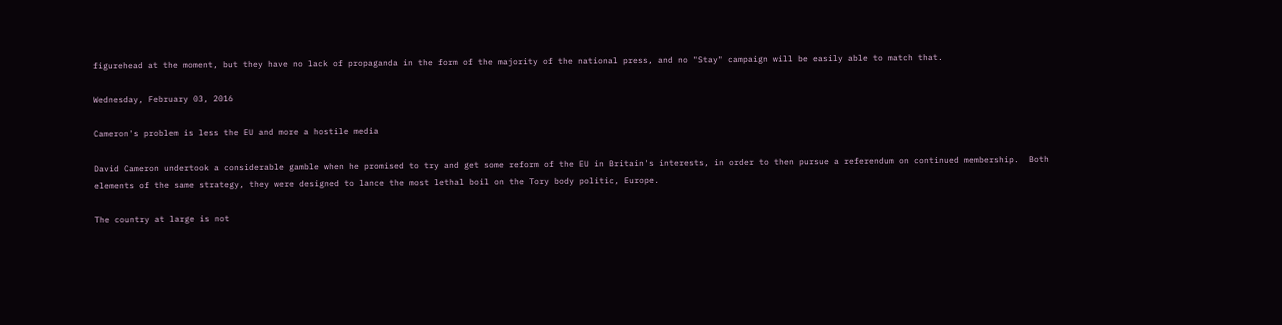figurehead at the moment, but they have no lack of propaganda in the form of the majority of the national press, and no "Stay" campaign will be easily able to match that.

Wednesday, February 03, 2016

Cameron's problem is less the EU and more a hostile media

David Cameron undertook a considerable gamble when he promised to try and get some reform of the EU in Britain's interests, in order to then pursue a referendum on continued membership.  Both elements of the same strategy, they were designed to lance the most lethal boil on the Tory body politic, Europe.

The country at large is not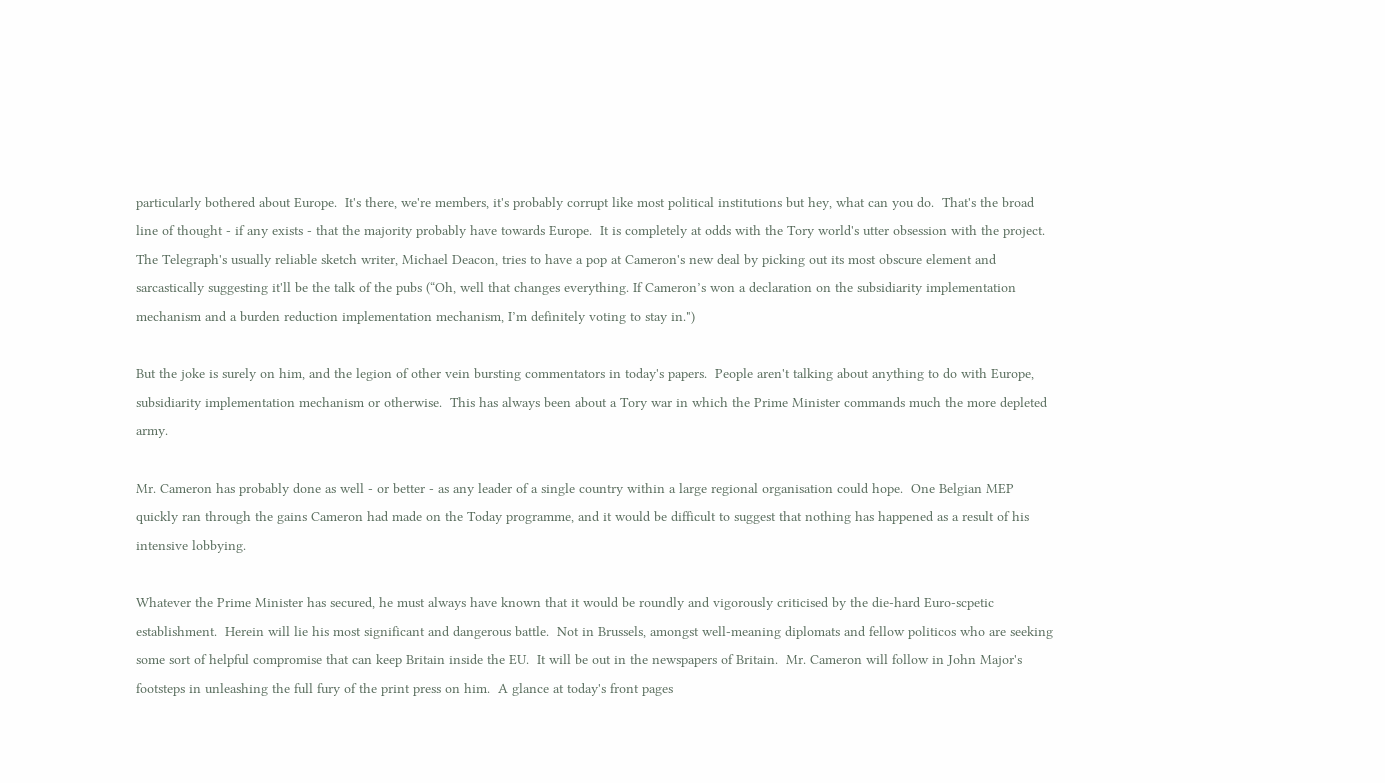particularly bothered about Europe.  It's there, we're members, it's probably corrupt like most political institutions but hey, what can you do.  That's the broad line of thought - if any exists - that the majority probably have towards Europe.  It is completely at odds with the Tory world's utter obsession with the project.  The Telegraph's usually reliable sketch writer, Michael Deacon, tries to have a pop at Cameron's new deal by picking out its most obscure element and sarcastically suggesting it'll be the talk of the pubs (“Oh, well that changes everything. If Cameron’s won a declaration on the subsidiarity implementation mechanism and a burden reduction implementation mechanism, I’m definitely voting to stay in.")

But the joke is surely on him, and the legion of other vein bursting commentators in today's papers.  People aren't talking about anything to do with Europe, subsidiarity implementation mechanism or otherwise.  This has always been about a Tory war in which the Prime Minister commands much the more depleted army.

Mr. Cameron has probably done as well - or better - as any leader of a single country within a large regional organisation could hope.  One Belgian MEP quickly ran through the gains Cameron had made on the Today programme, and it would be difficult to suggest that nothing has happened as a result of his intensive lobbying.

Whatever the Prime Minister has secured, he must always have known that it would be roundly and vigorously criticised by the die-hard Euro-scpetic establishment.  Herein will lie his most significant and dangerous battle.  Not in Brussels, amongst well-meaning diplomats and fellow politicos who are seeking some sort of helpful compromise that can keep Britain inside the EU.  It will be out in the newspapers of Britain.  Mr. Cameron will follow in John Major's footsteps in unleashing the full fury of the print press on him.  A glance at today's front pages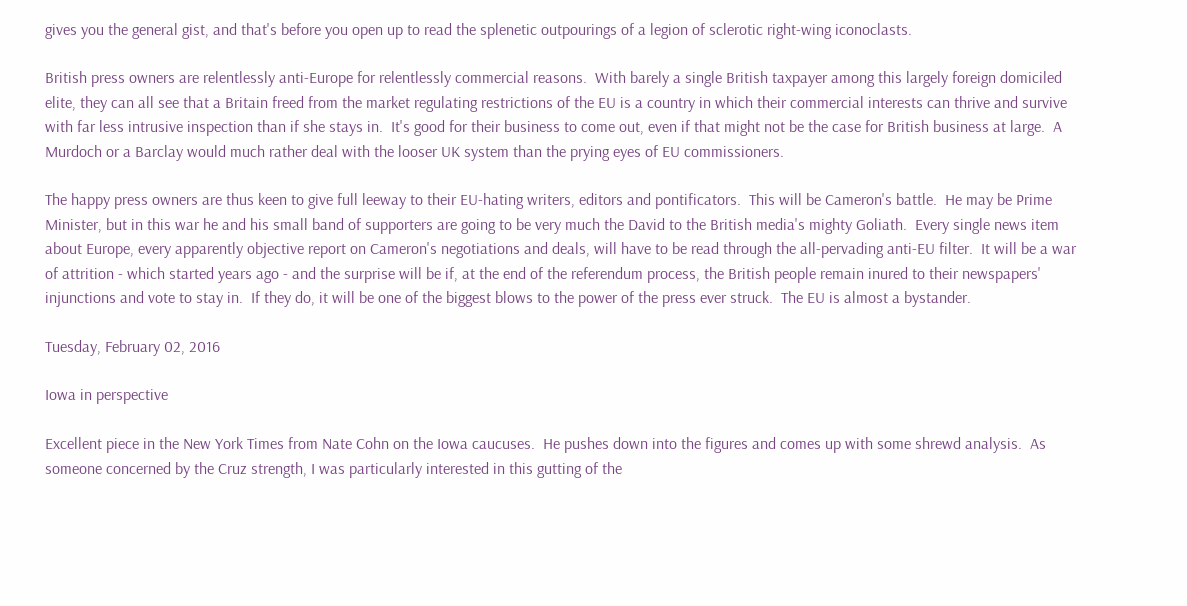gives you the general gist, and that's before you open up to read the splenetic outpourings of a legion of sclerotic right-wing iconoclasts.

British press owners are relentlessly anti-Europe for relentlessly commercial reasons.  With barely a single British taxpayer among this largely foreign domiciled elite, they can all see that a Britain freed from the market regulating restrictions of the EU is a country in which their commercial interests can thrive and survive with far less intrusive inspection than if she stays in.  It's good for their business to come out, even if that might not be the case for British business at large.  A Murdoch or a Barclay would much rather deal with the looser UK system than the prying eyes of EU commissioners.

The happy press owners are thus keen to give full leeway to their EU-hating writers, editors and pontificators.  This will be Cameron's battle.  He may be Prime Minister, but in this war he and his small band of supporters are going to be very much the David to the British media's mighty Goliath.  Every single news item about Europe, every apparently objective report on Cameron's negotiations and deals, will have to be read through the all-pervading anti-EU filter.  It will be a war of attrition - which started years ago - and the surprise will be if, at the end of the referendum process, the British people remain inured to their newspapers' injunctions and vote to stay in.  If they do, it will be one of the biggest blows to the power of the press ever struck.  The EU is almost a bystander.

Tuesday, February 02, 2016

Iowa in perspective

Excellent piece in the New York Times from Nate Cohn on the Iowa caucuses.  He pushes down into the figures and comes up with some shrewd analysis.  As someone concerned by the Cruz strength, I was particularly interested in this gutting of the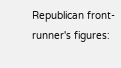Republican front-runner's figures: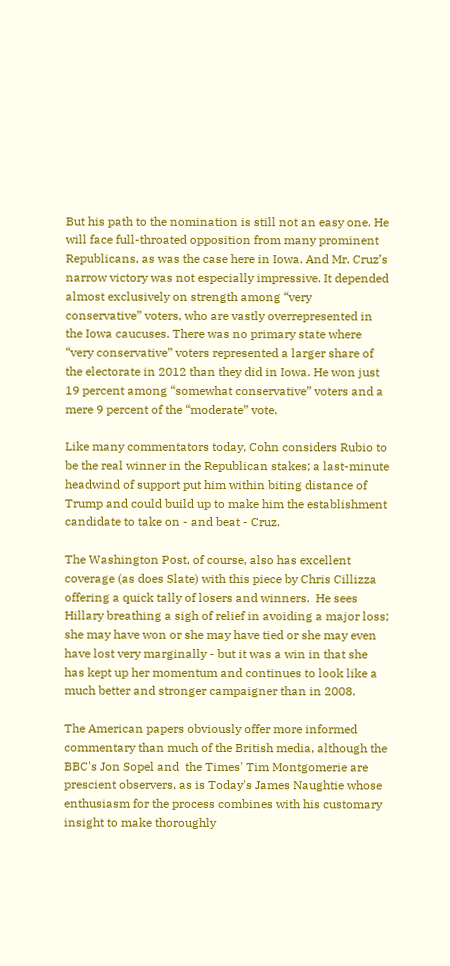But his path to the nomination is still not an easy one. He will face full-throated opposition from many prominent Republicans, as was the case here in Iowa. And Mr. Cruz’s narrow victory was not especially impressive. It depended almost exclusively on strength among “very conservative” voters, who are vastly overrepresented in the Iowa caucuses. There was no primary state where “very conservative” voters represented a larger share of the electorate in 2012 than they did in Iowa. He won just 19 percent among “somewhat conservative” voters and a mere 9 percent of the “moderate” vote.

Like many commentators today, Cohn considers Rubio to be the real winner in the Republican stakes; a last-minute headwind of support put him within biting distance of Trump and could build up to make him the establishment candidate to take on - and beat - Cruz.

The Washington Post, of course, also has excellent coverage (as does Slate) with this piece by Chris Cillizza offering a quick tally of losers and winners.  He sees Hillary breathing a sigh of relief in avoiding a major loss; she may have won or she may have tied or she may even have lost very marginally - but it was a win in that she has kept up her momentum and continues to look like a much better and stronger campaigner than in 2008.

The American papers obviously offer more informed commentary than much of the British media, although the BBC's Jon Sopel and  the Times' Tim Montgomerie are prescient observers, as is Today's James Naughtie whose enthusiasm for the process combines with his customary insight to make thoroughly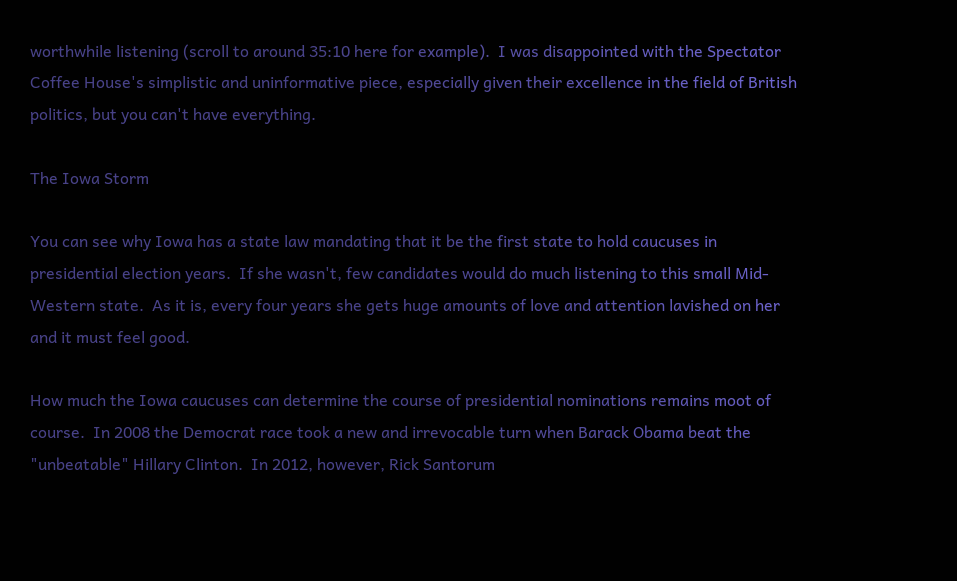worthwhile listening (scroll to around 35:10 here for example).  I was disappointed with the Spectator Coffee House's simplistic and uninformative piece, especially given their excellence in the field of British politics, but you can't have everything.

The Iowa Storm

You can see why Iowa has a state law mandating that it be the first state to hold caucuses in presidential election years.  If she wasn't, few candidates would do much listening to this small Mid-Western state.  As it is, every four years she gets huge amounts of love and attention lavished on her and it must feel good.

How much the Iowa caucuses can determine the course of presidential nominations remains moot of course.  In 2008 the Democrat race took a new and irrevocable turn when Barack Obama beat the "unbeatable" Hillary Clinton.  In 2012, however, Rick Santorum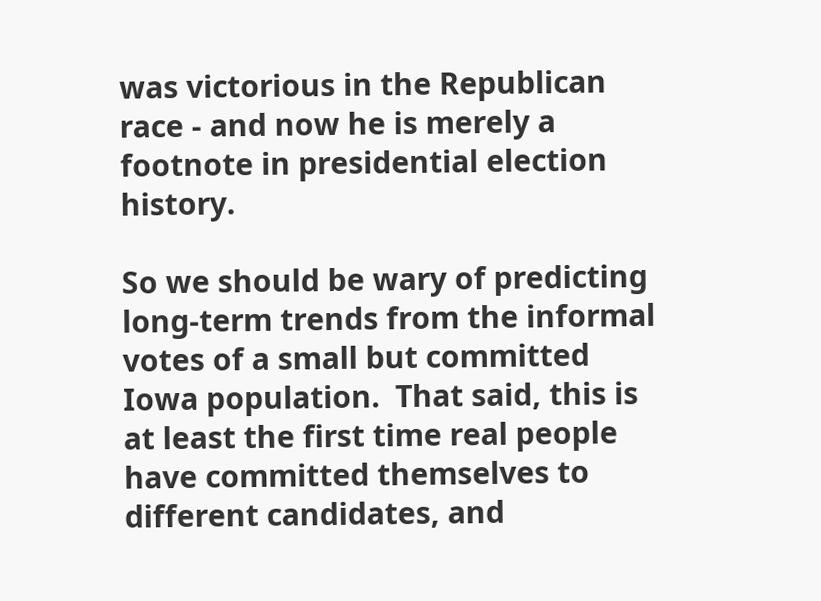was victorious in the Republican race - and now he is merely a footnote in presidential election history.

So we should be wary of predicting long-term trends from the informal votes of a small but committed Iowa population.  That said, this is at least the first time real people have committed themselves to different candidates, and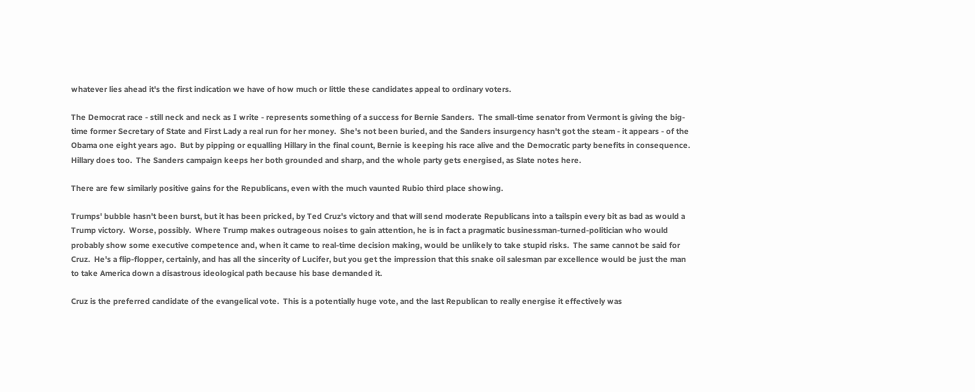whatever lies ahead it's the first indication we have of how much or little these candidates appeal to ordinary voters.

The Democrat race - still neck and neck as I write - represents something of a success for Bernie Sanders.  The small-time senator from Vermont is giving the big-time former Secretary of State and First Lady a real run for her money.  She's not been buried, and the Sanders insurgency hasn't got the steam - it appears - of the Obama one eight years ago.  But by pipping or equalling Hillary in the final count, Bernie is keeping his race alive and the Democratic party benefits in consequence.  Hillary does too.  The Sanders campaign keeps her both grounded and sharp, and the whole party gets energised, as Slate notes here.

There are few similarly positive gains for the Republicans, even with the much vaunted Rubio third place showing.

Trumps' bubble hasn't been burst, but it has been pricked, by Ted Cruz's victory and that will send moderate Republicans into a tailspin every bit as bad as would a Trump victory.  Worse, possibly.  Where Trump makes outrageous noises to gain attention, he is in fact a pragmatic businessman-turned-politician who would probably show some executive competence and, when it came to real-time decision making, would be unlikely to take stupid risks.  The same cannot be said for Cruz.  He's a flip-flopper, certainly, and has all the sincerity of Lucifer, but you get the impression that this snake oil salesman par excellence would be just the man to take America down a disastrous ideological path because his base demanded it.

Cruz is the preferred candidate of the evangelical vote.  This is a potentially huge vote, and the last Republican to really energise it effectively was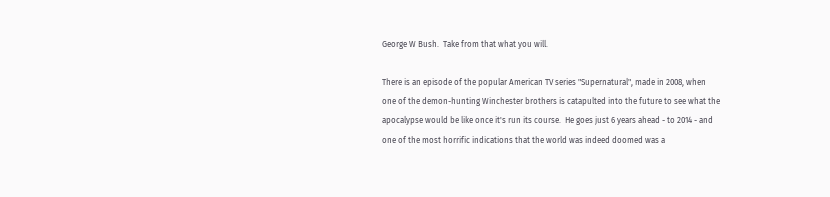George W Bush.  Take from that what you will.

There is an episode of the popular American TV series "Supernatural", made in 2008, when one of the demon-hunting Winchester brothers is catapulted into the future to see what the apocalypse would be like once it's run its course.  He goes just 6 years ahead - to 2014 - and one of the most horrific indications that the world was indeed doomed was a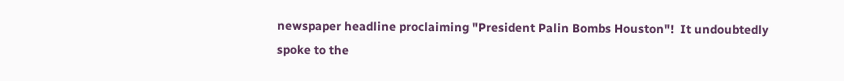newspaper headline proclaiming "President Palin Bombs Houston"!  It undoubtedly spoke to the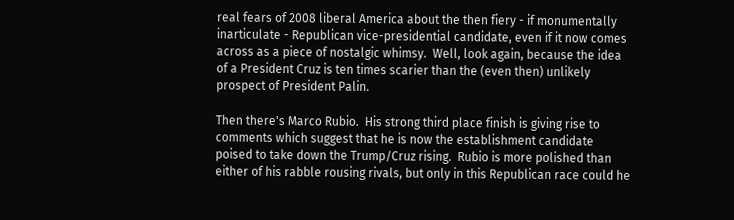real fears of 2008 liberal America about the then fiery - if monumentally inarticulate - Republican vice-presidential candidate, even if it now comes across as a piece of nostalgic whimsy.  Well, look again, because the idea of a President Cruz is ten times scarier than the (even then) unlikely prospect of President Palin.

Then there's Marco Rubio.  His strong third place finish is giving rise to comments which suggest that he is now the establishment candidate poised to take down the Trump/Cruz rising.  Rubio is more polished than either of his rabble rousing rivals, but only in this Republican race could he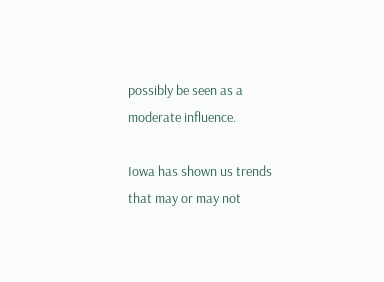possibly be seen as a moderate influence.

Iowa has shown us trends that may or may not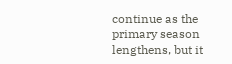continue as the primary season lengthens, but it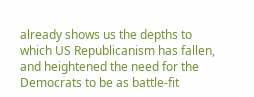already shows us the depths to which US Republicanism has fallen, and heightened the need for the Democrats to be as battle-fit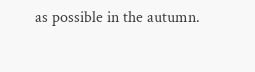as possible in the autumn.